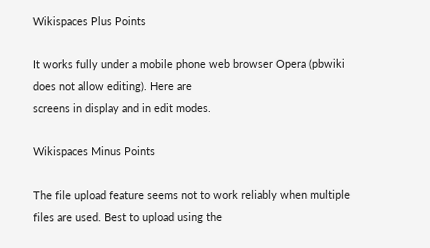Wikispaces Plus Points

It works fully under a mobile phone web browser Opera (pbwiki does not allow editing). Here are
screens in display and in edit modes.

Wikispaces Minus Points

The file upload feature seems not to work reliably when multiple files are used. Best to upload using the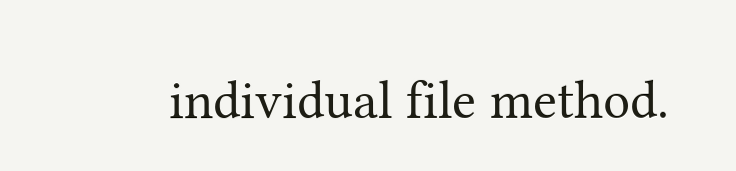individual file method.